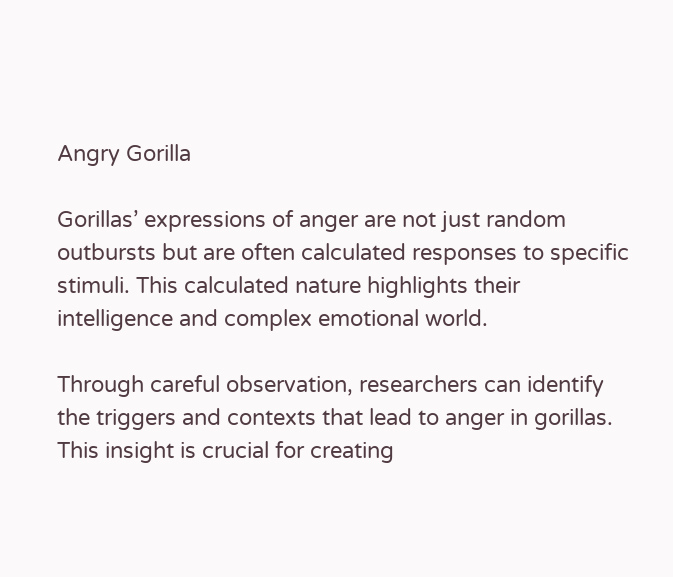Angry Gorilla

Gorillas’ expressions of anger are not just random outbursts but are often calculated responses to specific stimuli. This calculated nature highlights their intelligence and complex emotional world.

Through careful observation, researchers can identify the triggers and contexts that lead to anger in gorillas. This insight is crucial for creating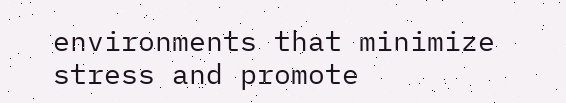environments that minimize stress and promote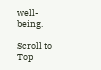well-being.

Scroll to Top